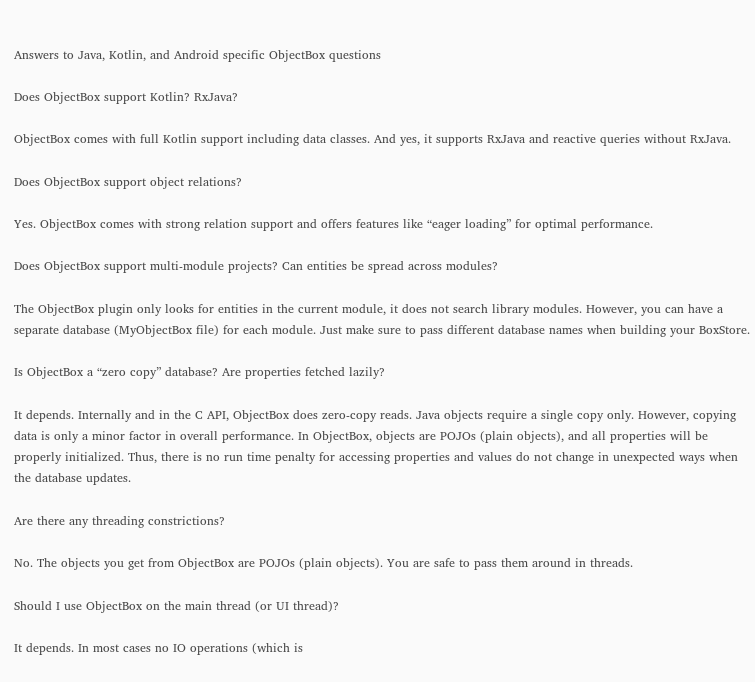Answers to Java, Kotlin, and Android specific ObjectBox questions

Does ObjectBox support Kotlin? RxJava?

ObjectBox comes with full Kotlin support including data classes. And yes, it supports RxJava and reactive queries without RxJava.

Does ObjectBox support object relations?

Yes. ObjectBox comes with strong relation support and offers features like “eager loading” for optimal performance.

Does ObjectBox support multi-module projects? Can entities be spread across modules?

The ObjectBox plugin only looks for entities in the current module, it does not search library modules. However, you can have a separate database (MyObjectBox file) for each module. Just make sure to pass different database names when building your BoxStore.

Is ObjectBox a “zero copy” database? Are properties fetched lazily?

It depends. Internally and in the C API, ObjectBox does zero-copy reads. Java objects require a single copy only. However, copying data is only a minor factor in overall performance. In ObjectBox, objects are POJOs (plain objects), and all properties will be properly initialized. Thus, there is no run time penalty for accessing properties and values do not change in unexpected ways when the database updates.

Are there any threading constrictions?

No. The objects you get from ObjectBox are POJOs (plain objects). You are safe to pass them around in threads.

Should I use ObjectBox on the main thread (or UI thread)?

It depends. In most cases no IO operations (which is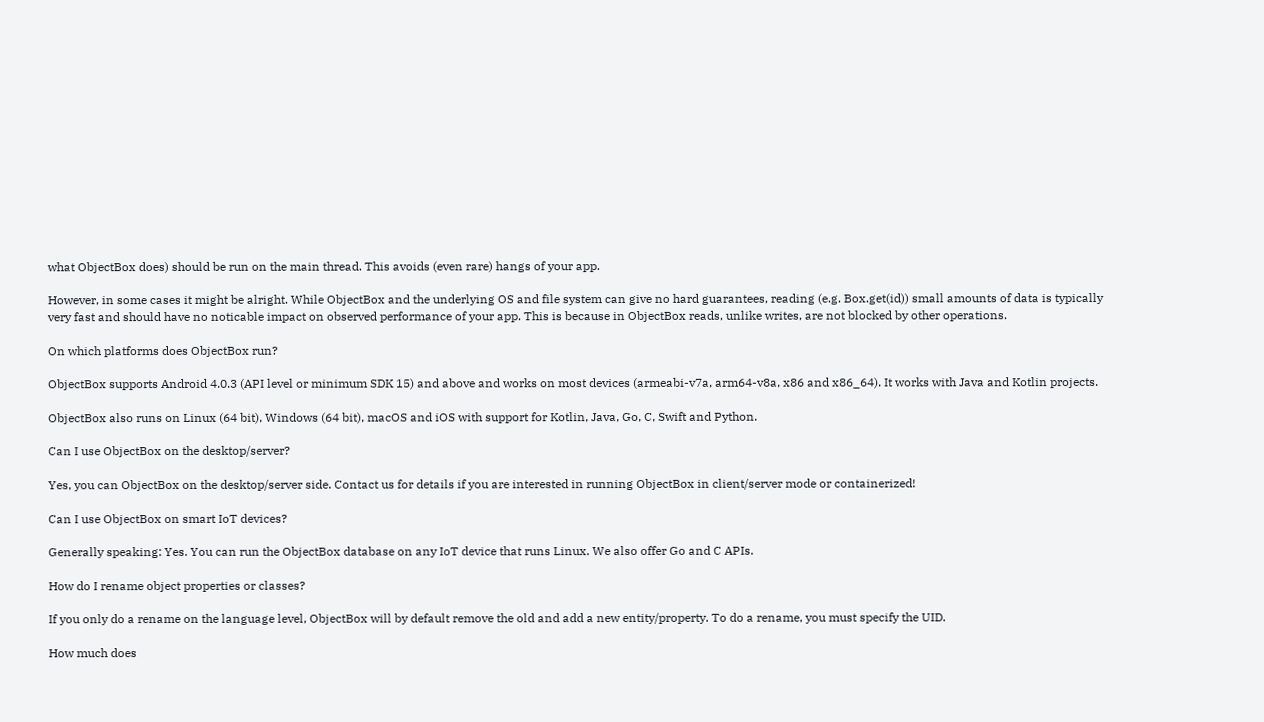what ObjectBox does) should be run on the main thread. This avoids (even rare) hangs of your app.

However, in some cases it might be alright. While ObjectBox and the underlying OS and file system can give no hard guarantees, reading (e.g. Box.get(id)) small amounts of data is typically very fast and should have no noticable impact on observed performance of your app. This is because in ObjectBox reads, unlike writes, are not blocked by other operations.

On which platforms does ObjectBox run?

ObjectBox supports Android 4.0.3 (API level or minimum SDK 15) and above and works on most devices (armeabi-v7a, arm64-v8a, x86 and x86_64). It works with Java and Kotlin projects.

ObjectBox also runs on Linux (64 bit), Windows (64 bit), macOS and iOS with support for Kotlin, Java, Go, C, Swift and Python.

Can I use ObjectBox on the desktop/server?

Yes, you can ObjectBox on the desktop/server side. Contact us for details if you are interested in running ObjectBox in client/server mode or containerized!

Can I use ObjectBox on smart IoT devices?

Generally speaking: Yes. You can run the ObjectBox database on any IoT device that runs Linux. We also offer Go and C APIs.

How do I rename object properties or classes?

If you only do a rename on the language level, ObjectBox will by default remove the old and add a new entity/property. To do a rename, you must specify the UID.

How much does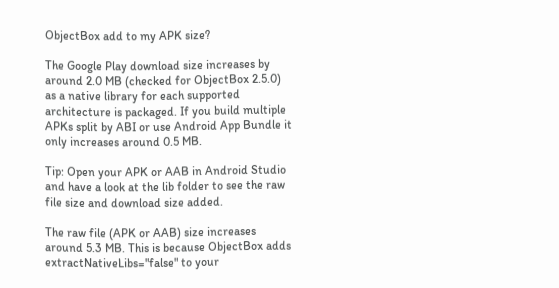ObjectBox add to my APK size?

The Google Play download size increases by around 2.0 MB (checked for ObjectBox 2.5.0) as a native library for each supported architecture is packaged. If you build multiple APKs split by ABI or use Android App Bundle it only increases around 0.5 MB.

Tip: Open your APK or AAB in Android Studio and have a look at the lib folder to see the raw file size and download size added.

The raw file (APK or AAB) size increases around 5.3 MB. This is because ObjectBox adds extractNativeLibs="false" to your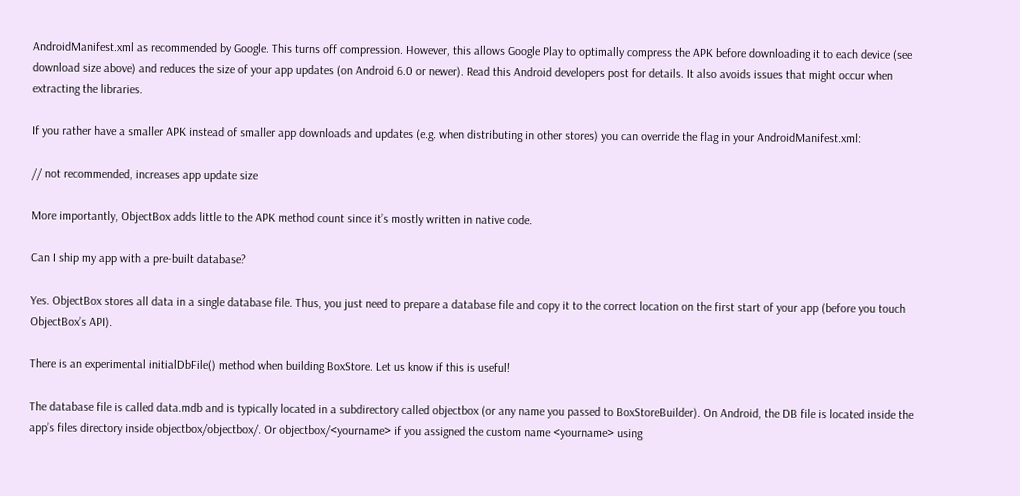AndroidManifest.xml as recommended by Google. This turns off compression. However, this allows Google Play to optimally compress the APK before downloading it to each device (see download size above) and reduces the size of your app updates (on Android 6.0 or newer). Read this Android developers post for details. It also avoids issues that might occur when extracting the libraries.

If you rather have a smaller APK instead of smaller app downloads and updates (e.g. when distributing in other stores) you can override the flag in your AndroidManifest.xml:

// not recommended, increases app update size

More importantly, ObjectBox adds little to the APK method count since it’s mostly written in native code.

Can I ship my app with a pre-built database?

Yes. ObjectBox stores all data in a single database file. Thus, you just need to prepare a database file and copy it to the correct location on the first start of your app (before you touch ObjectBox’s API).

There is an experimental initialDbFile() method when building BoxStore. Let us know if this is useful!

The database file is called data.mdb and is typically located in a subdirectory called objectbox (or any name you passed to BoxStoreBuilder). On Android, the DB file is located inside the app’s files directory inside objectbox/objectbox/. Or objectbox/<yourname> if you assigned the custom name <yourname> using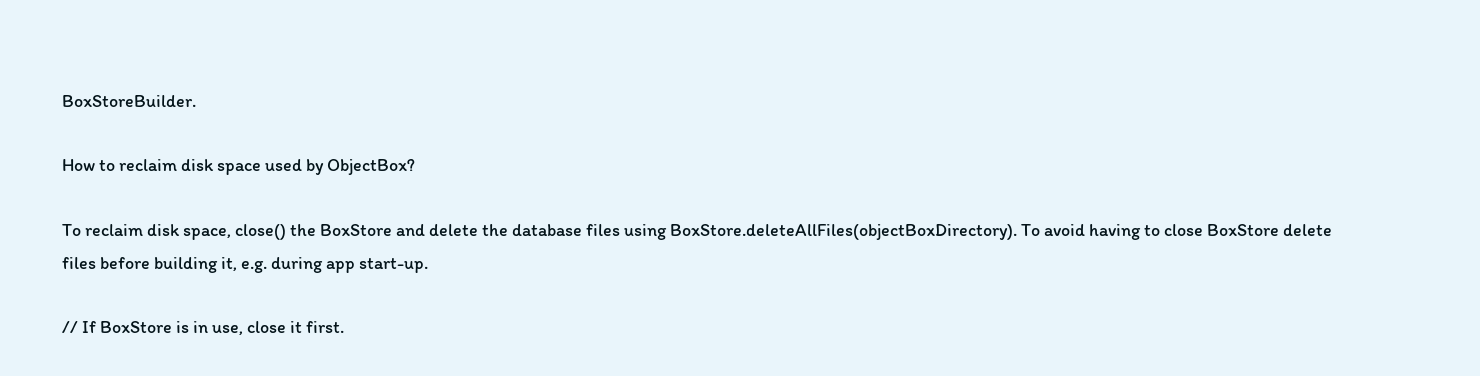BoxStoreBuilder.

How to reclaim disk space used by ObjectBox?

To reclaim disk space, close() the BoxStore and delete the database files using BoxStore.deleteAllFiles(objectBoxDirectory). To avoid having to close BoxStore delete files before building it, e.g. during app start-up.

// If BoxStore is in use, close it first.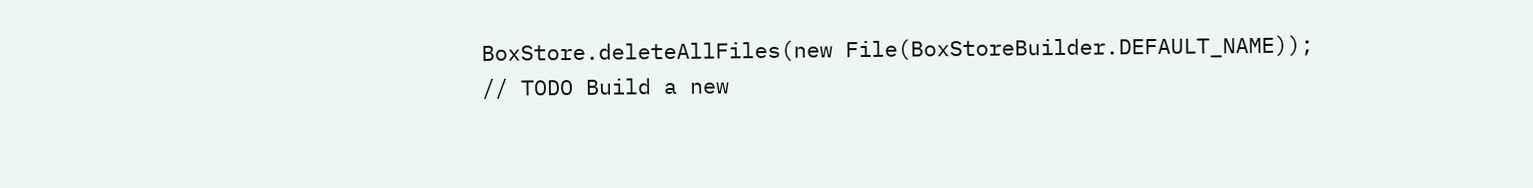BoxStore.deleteAllFiles(new File(BoxStoreBuilder.DEFAULT_NAME));
// TODO Build a new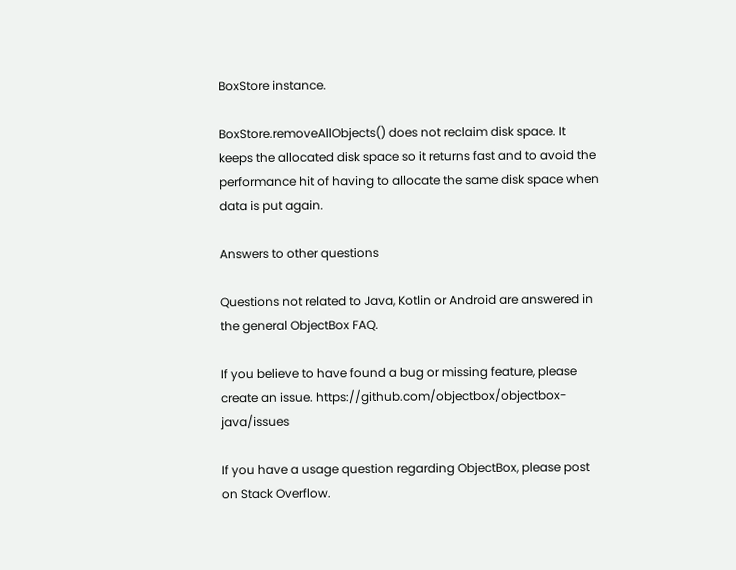BoxStore instance.

BoxStore.removeAllObjects() does not reclaim disk space. It keeps the allocated disk space so it returns fast and to avoid the performance hit of having to allocate the same disk space when data is put again.

Answers to other questions

Questions not related to Java, Kotlin or Android are answered in the general ObjectBox FAQ.

If you believe to have found a bug or missing feature, please create an issue. https://github.com/objectbox/objectbox-java/issues

If you have a usage question regarding ObjectBox, please post on Stack Overflow.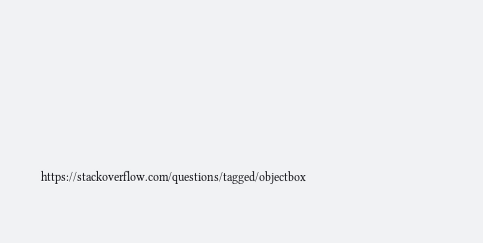https://stackoverflow.com/questions/tagged/objectbox